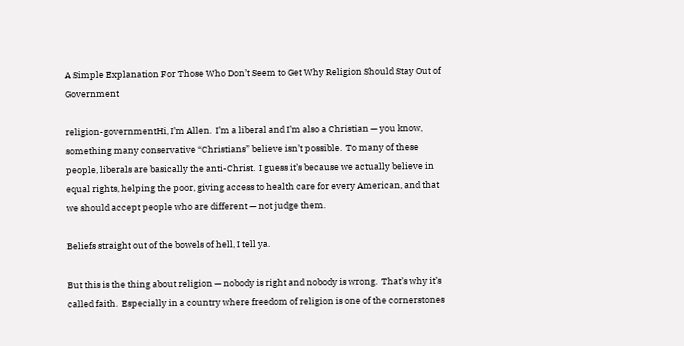A Simple Explanation For Those Who Don’t Seem to Get Why Religion Should Stay Out of Government

religion-governmentHi, I’m Allen.  I’m a liberal and I’m also a Christian — you know, something many conservative “Christians” believe isn’t possible.  To many of these people, liberals are basically the anti-Christ.  I guess it’s because we actually believe in equal rights, helping the poor, giving access to health care for every American, and that we should accept people who are different — not judge them.

Beliefs straight out of the bowels of hell, I tell ya.

But this is the thing about religion — nobody is right and nobody is wrong.  That’s why it’s called faith.  Especially in a country where freedom of religion is one of the cornerstones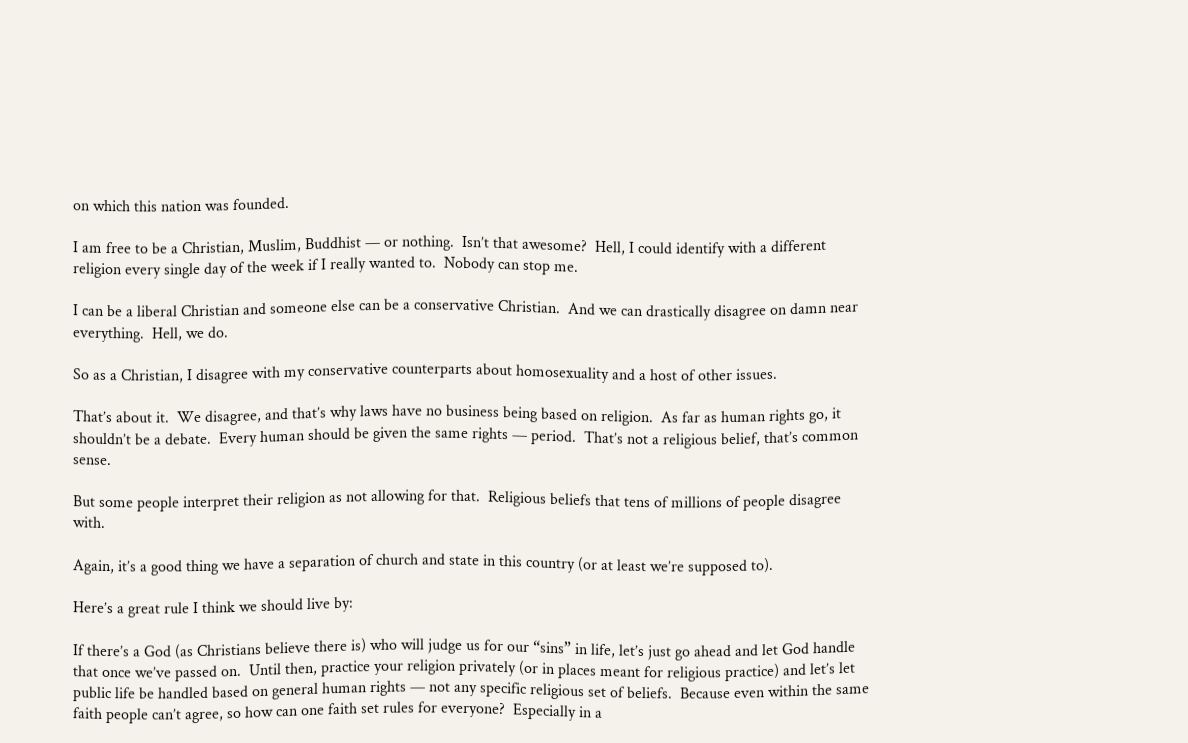on which this nation was founded.

I am free to be a Christian, Muslim, Buddhist — or nothing.  Isn’t that awesome?  Hell, I could identify with a different religion every single day of the week if I really wanted to.  Nobody can stop me.

I can be a liberal Christian and someone else can be a conservative Christian.  And we can drastically disagree on damn near everything.  Hell, we do.

So as a Christian, I disagree with my conservative counterparts about homosexuality and a host of other issues.

That’s about it.  We disagree, and that’s why laws have no business being based on religion.  As far as human rights go, it shouldn’t be a debate.  Every human should be given the same rights — period.  That’s not a religious belief, that’s common sense.

But some people interpret their religion as not allowing for that.  Religious beliefs that tens of millions of people disagree with.

Again, it’s a good thing we have a separation of church and state in this country (or at least we’re supposed to).

Here’s a great rule I think we should live by:

If there’s a God (as Christians believe there is) who will judge us for our “sins” in life, let’s just go ahead and let God handle that once we’ve passed on.  Until then, practice your religion privately (or in places meant for religious practice) and let’s let public life be handled based on general human rights — not any specific religious set of beliefs.  Because even within the same faith people can’t agree, so how can one faith set rules for everyone?  Especially in a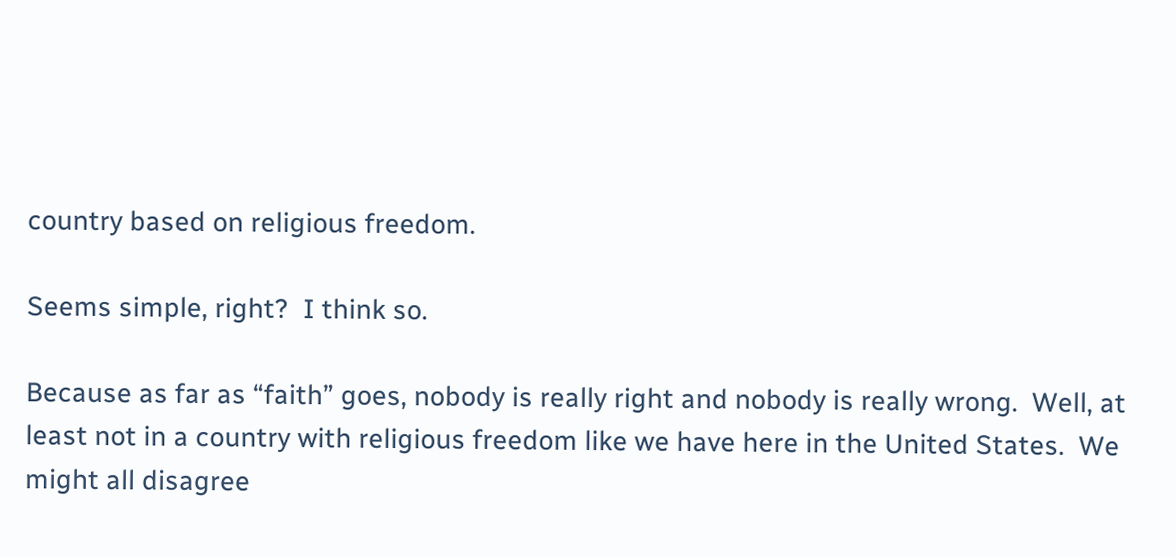country based on religious freedom.

Seems simple, right?  I think so.

Because as far as “faith” goes, nobody is really right and nobody is really wrong.  Well, at least not in a country with religious freedom like we have here in the United States.  We might all disagree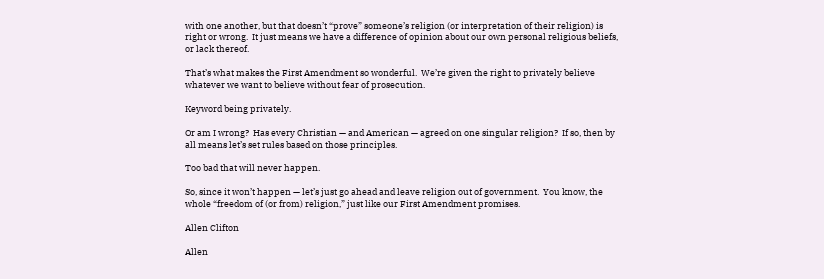with one another, but that doesn’t “prove” someone’s religion (or interpretation of their religion) is right or wrong.  It just means we have a difference of opinion about our own personal religious beliefs, or lack thereof.

That’s what makes the First Amendment so wonderful.  We’re given the right to privately believe whatever we want to believe without fear of prosecution.

Keyword being privately.

Or am I wrong?  Has every Christian — and American — agreed on one singular religion?  If so, then by all means let’s set rules based on those principles.

Too bad that will never happen.

So, since it won’t happen — let’s just go ahead and leave religion out of government.  You know, the whole “freedom of (or from) religion,” just like our First Amendment promises.

Allen Clifton

Allen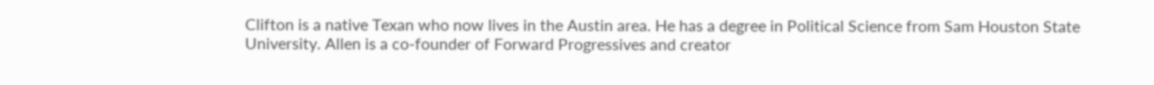Clifton is a native Texan who now lives in the Austin area. He has a degree in Political Science from Sam Houston State University. Allen is a co-founder of Forward Progressives and creator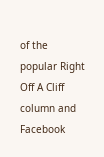of the popular Right Off A Cliff column and Facebook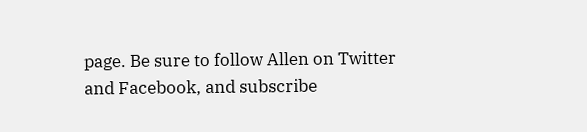page. Be sure to follow Allen on Twitter and Facebook, and subscribe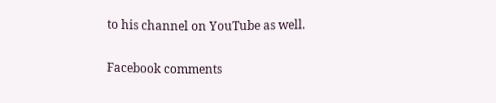to his channel on YouTube as well.


Facebook comments